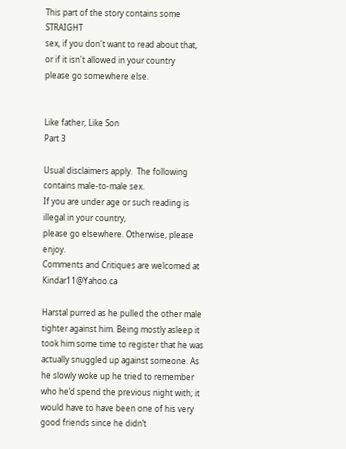This part of the story contains some STRAIGHT
sex, if you don't want to read about that,
or if it isn't allowed in your country
please go somewhere else.


Like father, Like Son
Part 3

Usual disclaimers apply.  The following contains male-to-male sex.
If you are under age or such reading is illegal in your country,
please go elsewhere. Otherwise, please enjoy.
Comments and Critiques are welcomed at Kindar11@Yahoo.ca

Harstal purred as he pulled the other male tighter against him. Being mostly asleep it took him some time to register that he was actually snuggled up against someone. As he slowly woke up he tried to remember who he’d spend the previous night with; it would have to have been one of his very good friends since he didn’t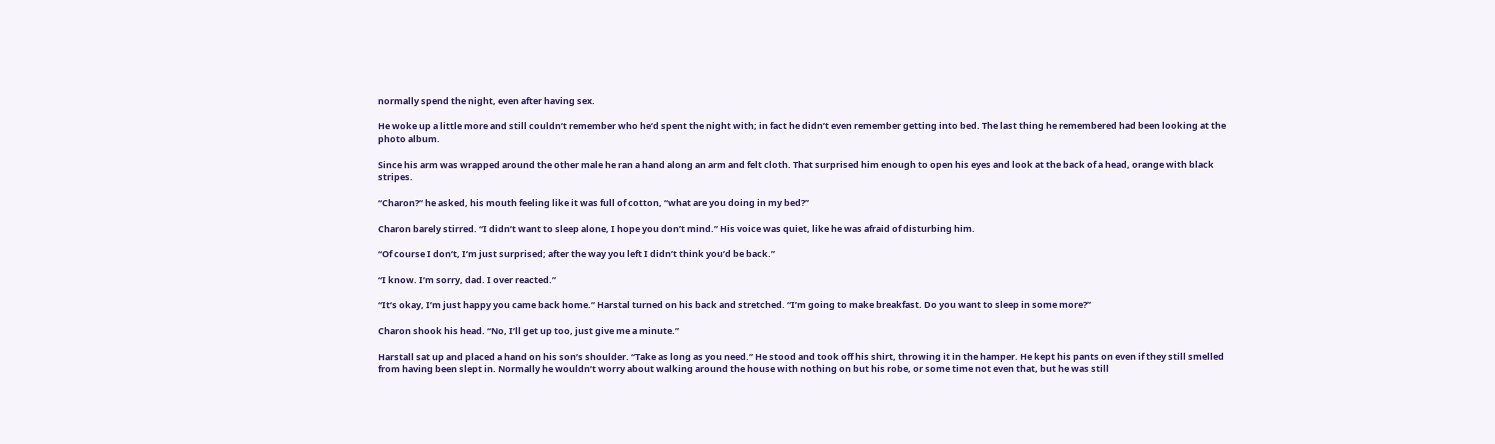normally spend the night, even after having sex.

He woke up a little more and still couldn’t remember who he’d spent the night with; in fact he didn’t even remember getting into bed. The last thing he remembered had been looking at the photo album.

Since his arm was wrapped around the other male he ran a hand along an arm and felt cloth. That surprised him enough to open his eyes and look at the back of a head, orange with black stripes.

“Charon?” he asked, his mouth feeling like it was full of cotton, “what are you doing in my bed?”

Charon barely stirred. “I didn’t want to sleep alone, I hope you don’t mind.” His voice was quiet, like he was afraid of disturbing him.

“Of course I don’t, I’m just surprised; after the way you left I didn’t think you’d be back.”

“I know. I’m sorry, dad. I over reacted.”

“It’s okay, I’m just happy you came back home.” Harstal turned on his back and stretched. “I’m going to make breakfast. Do you want to sleep in some more?”

Charon shook his head. “No, I’ll get up too, just give me a minute.”

Harstall sat up and placed a hand on his son’s shoulder. “Take as long as you need.” He stood and took off his shirt, throwing it in the hamper. He kept his pants on even if they still smelled from having been slept in. Normally he wouldn’t worry about walking around the house with nothing on but his robe, or some time not even that, but he was still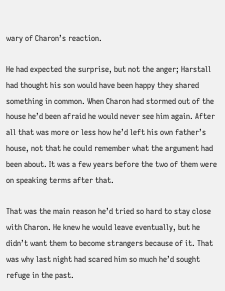wary of Charon’s reaction.

He had expected the surprise, but not the anger; Harstall had thought his son would have been happy they shared something in common. When Charon had stormed out of the house he’d been afraid he would never see him again. After all that was more or less how he’d left his own father’s house, not that he could remember what the argument had been about. It was a few years before the two of them were on speaking terms after that.

That was the main reason he’d tried so hard to stay close with Charon. He knew he would leave eventually, but he didn’t want them to become strangers because of it. That was why last night had scared him so much he’d sought refuge in the past.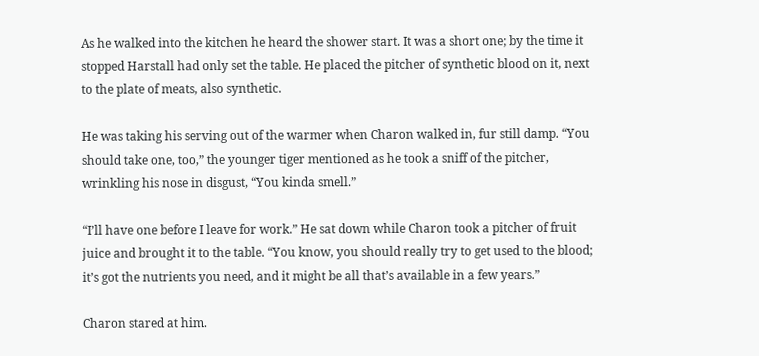As he walked into the kitchen he heard the shower start. It was a short one; by the time it stopped Harstall had only set the table. He placed the pitcher of synthetic blood on it, next to the plate of meats, also synthetic.

He was taking his serving out of the warmer when Charon walked in, fur still damp. “You should take one, too,” the younger tiger mentioned as he took a sniff of the pitcher, wrinkling his nose in disgust, “You kinda smell.”

“I’ll have one before I leave for work.” He sat down while Charon took a pitcher of fruit juice and brought it to the table. “You know, you should really try to get used to the blood; it’s got the nutrients you need, and it might be all that’s available in a few years.”

Charon stared at him.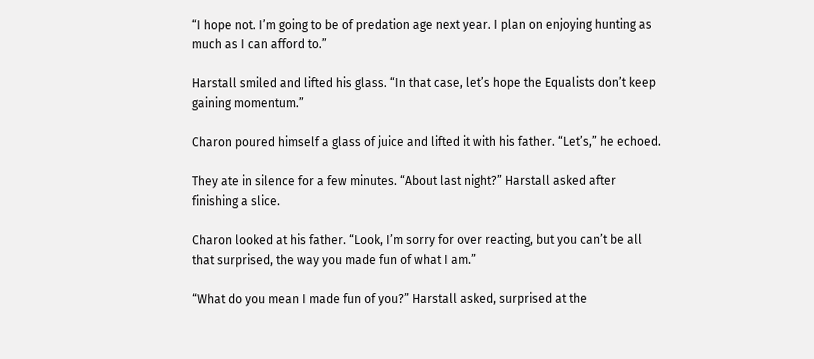“I hope not. I’m going to be of predation age next year. I plan on enjoying hunting as much as I can afford to.”

Harstall smiled and lifted his glass. “In that case, let’s hope the Equalists don’t keep gaining momentum.”

Charon poured himself a glass of juice and lifted it with his father. “Let’s,” he echoed.

They ate in silence for a few minutes. “About last night?” Harstall asked after finishing a slice.

Charon looked at his father. “Look, I’m sorry for over reacting, but you can’t be all that surprised, the way you made fun of what I am.”

“What do you mean I made fun of you?” Harstall asked, surprised at the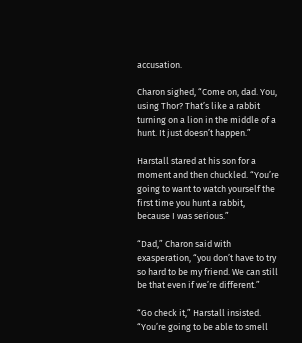accusation.

Charon sighed, “Come on, dad. You, using Thor? That’s like a rabbit turning on a lion in the middle of a hunt. It just doesn’t happen.”

Harstall stared at his son for a moment and then chuckled. “You’re going to want to watch yourself the first time you hunt a rabbit, because I was serious.”

“Dad,” Charon said with exasperation, “you don’t have to try so hard to be my friend. We can still be that even if we’re different.”

“Go check it,” Harstall insisted. “You’re going to be able to smell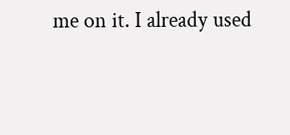me on it. I already used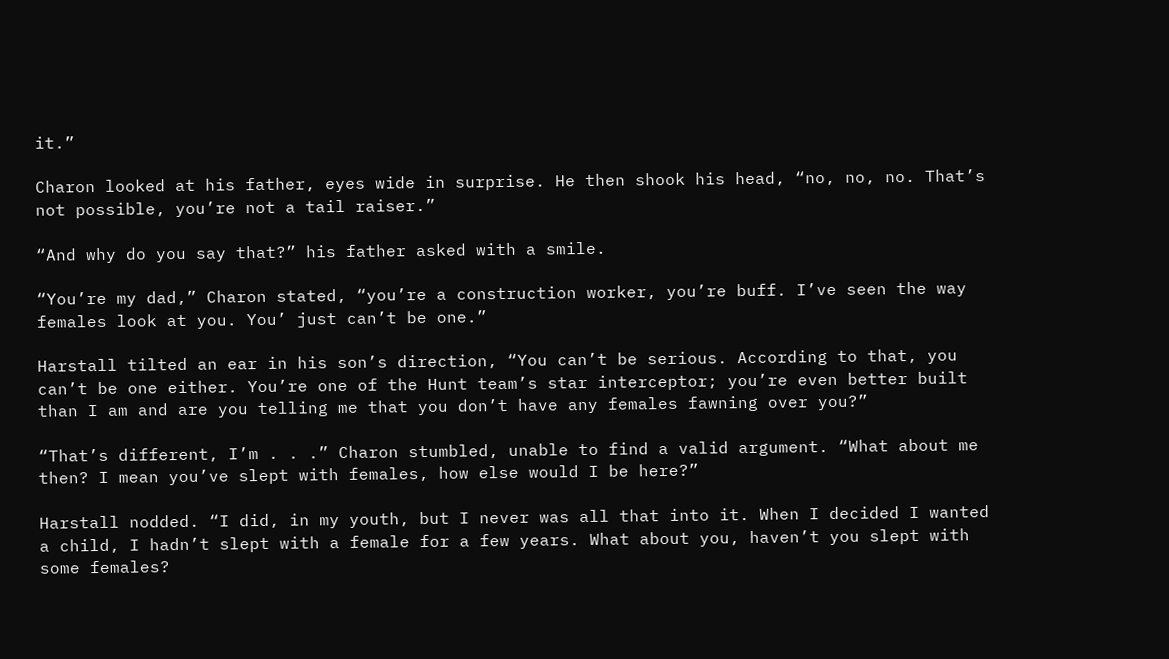it.”

Charon looked at his father, eyes wide in surprise. He then shook his head, “no, no, no. That’s not possible, you’re not a tail raiser.”

“And why do you say that?” his father asked with a smile.

“You’re my dad,” Charon stated, “you’re a construction worker, you’re buff. I’ve seen the way females look at you. You’ just can’t be one.”

Harstall tilted an ear in his son’s direction, “You can’t be serious. According to that, you can’t be one either. You’re one of the Hunt team’s star interceptor; you’re even better built than I am and are you telling me that you don’t have any females fawning over you?”

“That’s different, I’m . . .” Charon stumbled, unable to find a valid argument. “What about me then? I mean you’ve slept with females, how else would I be here?”

Harstall nodded. “I did, in my youth, but I never was all that into it. When I decided I wanted a child, I hadn’t slept with a female for a few years. What about you, haven’t you slept with some females?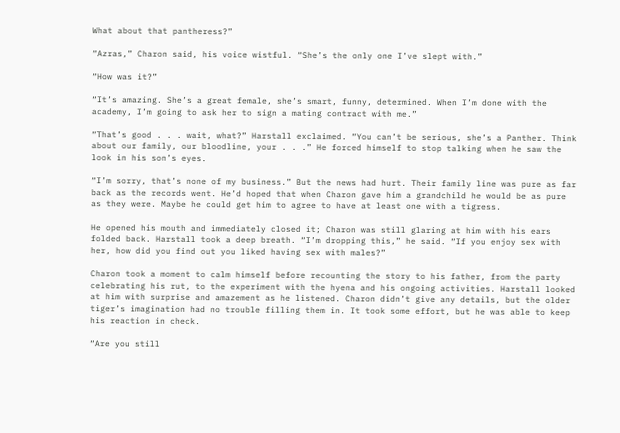What about that pantheress?”

“Azras,” Charon said, his voice wistful. “She’s the only one I’ve slept with.”

“How was it?”

“It’s amazing. She’s a great female, she’s smart, funny, determined. When I’m done with the academy, I’m going to ask her to sign a mating contract with me.”

“That’s good . . . wait, what?” Harstall exclaimed. “You can’t be serious, she’s a Panther. Think about our family, our bloodline, your . . .” He forced himself to stop talking when he saw the look in his son’s eyes.

“I’m sorry, that’s none of my business.” But the news had hurt. Their family line was pure as far back as the records went. He’d hoped that when Charon gave him a grandchild he would be as pure as they were. Maybe he could get him to agree to have at least one with a tigress.

He opened his mouth and immediately closed it; Charon was still glaring at him with his ears folded back. Harstall took a deep breath. “I’m dropping this,” he said. “If you enjoy sex with her, how did you find out you liked having sex with males?”

Charon took a moment to calm himself before recounting the story to his father, from the party celebrating his rut, to the experiment with the hyena and his ongoing activities. Harstall looked at him with surprise and amazement as he listened. Charon didn’t give any details, but the older tiger’s imagination had no trouble filling them in. It took some effort, but he was able to keep his reaction in check.

“Are you still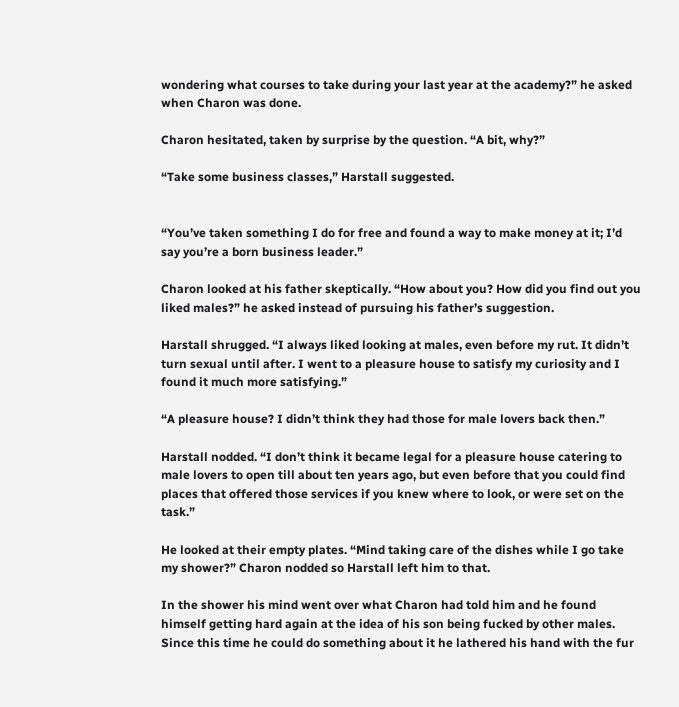wondering what courses to take during your last year at the academy?” he asked when Charon was done.

Charon hesitated, taken by surprise by the question. “A bit, why?”

“Take some business classes,” Harstall suggested.


“You’ve taken something I do for free and found a way to make money at it; I’d say you’re a born business leader.”

Charon looked at his father skeptically. “How about you? How did you find out you liked males?” he asked instead of pursuing his father’s suggestion.

Harstall shrugged. “I always liked looking at males, even before my rut. It didn’t turn sexual until after. I went to a pleasure house to satisfy my curiosity and I found it much more satisfying.”

“A pleasure house? I didn’t think they had those for male lovers back then.”

Harstall nodded. “I don’t think it became legal for a pleasure house catering to male lovers to open till about ten years ago, but even before that you could find places that offered those services if you knew where to look, or were set on the task.”

He looked at their empty plates. “Mind taking care of the dishes while I go take my shower?” Charon nodded so Harstall left him to that.

In the shower his mind went over what Charon had told him and he found himself getting hard again at the idea of his son being fucked by other males. Since this time he could do something about it he lathered his hand with the fur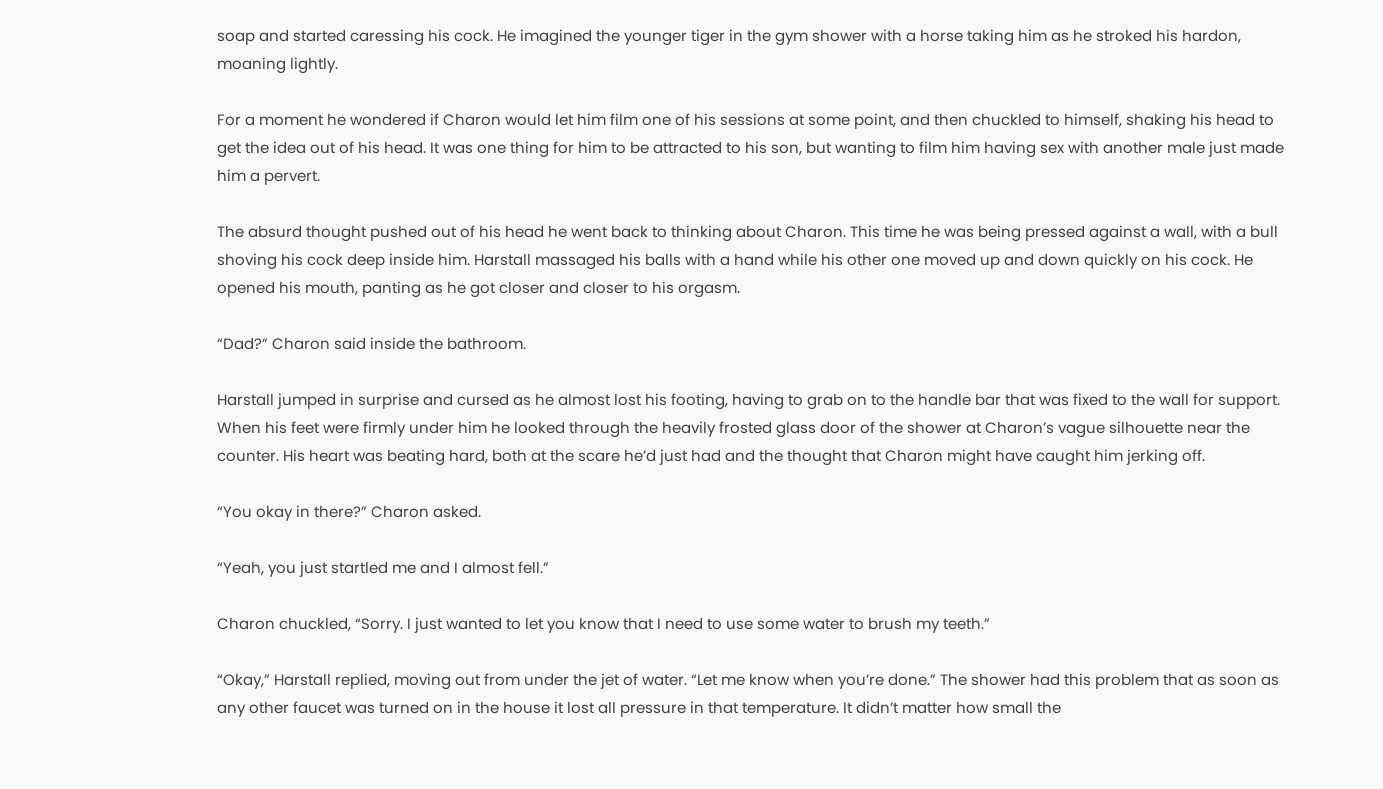soap and started caressing his cock. He imagined the younger tiger in the gym shower with a horse taking him as he stroked his hardon, moaning lightly.

For a moment he wondered if Charon would let him film one of his sessions at some point, and then chuckled to himself, shaking his head to get the idea out of his head. It was one thing for him to be attracted to his son, but wanting to film him having sex with another male just made him a pervert.

The absurd thought pushed out of his head he went back to thinking about Charon. This time he was being pressed against a wall, with a bull shoving his cock deep inside him. Harstall massaged his balls with a hand while his other one moved up and down quickly on his cock. He opened his mouth, panting as he got closer and closer to his orgasm.

“Dad?” Charon said inside the bathroom.

Harstall jumped in surprise and cursed as he almost lost his footing, having to grab on to the handle bar that was fixed to the wall for support. When his feet were firmly under him he looked through the heavily frosted glass door of the shower at Charon’s vague silhouette near the counter. His heart was beating hard, both at the scare he’d just had and the thought that Charon might have caught him jerking off.

“You okay in there?” Charon asked.

“Yeah, you just startled me and I almost fell.”

Charon chuckled, “Sorry. I just wanted to let you know that I need to use some water to brush my teeth.”

“Okay,” Harstall replied, moving out from under the jet of water. “Let me know when you’re done.” The shower had this problem that as soon as any other faucet was turned on in the house it lost all pressure in that temperature. It didn’t matter how small the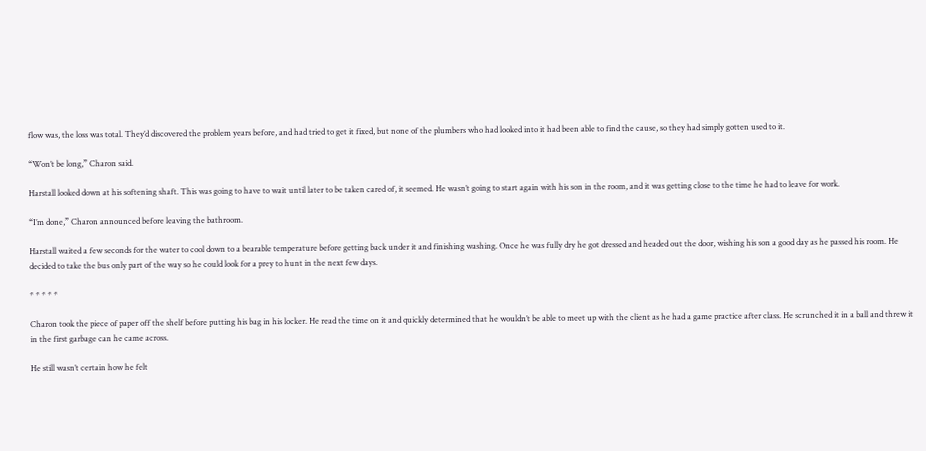flow was, the loss was total. They’d discovered the problem years before, and had tried to get it fixed, but none of the plumbers who had looked into it had been able to find the cause, so they had simply gotten used to it.

“Won’t be long,” Charon said.

Harstall looked down at his softening shaft. This was going to have to wait until later to be taken cared of, it seemed. He wasn’t going to start again with his son in the room, and it was getting close to the time he had to leave for work.

“I’m done,” Charon announced before leaving the bathroom.

Harstall waited a few seconds for the water to cool down to a bearable temperature before getting back under it and finishing washing. Once he was fully dry he got dressed and headed out the door, wishing his son a good day as he passed his room. He decided to take the bus only part of the way so he could look for a prey to hunt in the next few days.

* * * * *

Charon took the piece of paper off the shelf before putting his bag in his locker. He read the time on it and quickly determined that he wouldn’t be able to meet up with the client as he had a game practice after class. He scrunched it in a ball and threw it in the first garbage can he came across.

He still wasn’t certain how he felt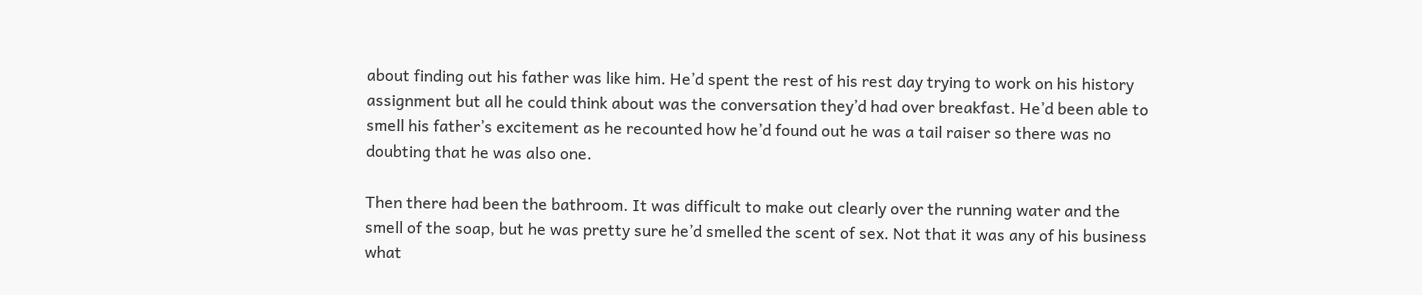about finding out his father was like him. He’d spent the rest of his rest day trying to work on his history assignment but all he could think about was the conversation they’d had over breakfast. He’d been able to smell his father’s excitement as he recounted how he’d found out he was a tail raiser so there was no doubting that he was also one.

Then there had been the bathroom. It was difficult to make out clearly over the running water and the smell of the soap, but he was pretty sure he’d smelled the scent of sex. Not that it was any of his business what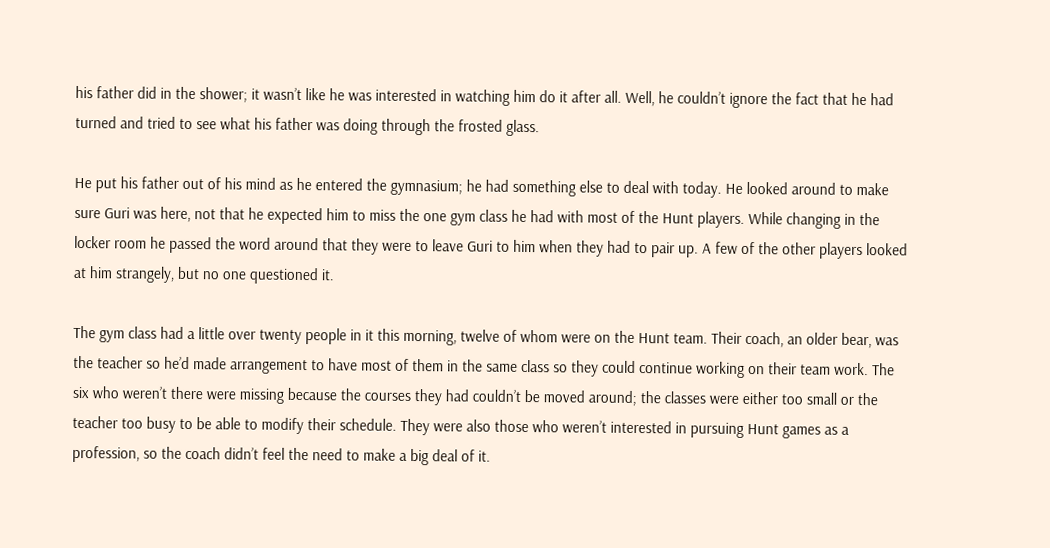his father did in the shower; it wasn’t like he was interested in watching him do it after all. Well, he couldn’t ignore the fact that he had turned and tried to see what his father was doing through the frosted glass.

He put his father out of his mind as he entered the gymnasium; he had something else to deal with today. He looked around to make sure Guri was here, not that he expected him to miss the one gym class he had with most of the Hunt players. While changing in the locker room he passed the word around that they were to leave Guri to him when they had to pair up. A few of the other players looked at him strangely, but no one questioned it.

The gym class had a little over twenty people in it this morning, twelve of whom were on the Hunt team. Their coach, an older bear, was the teacher so he’d made arrangement to have most of them in the same class so they could continue working on their team work. The six who weren’t there were missing because the courses they had couldn’t be moved around; the classes were either too small or the teacher too busy to be able to modify their schedule. They were also those who weren’t interested in pursuing Hunt games as a profession, so the coach didn’t feel the need to make a big deal of it.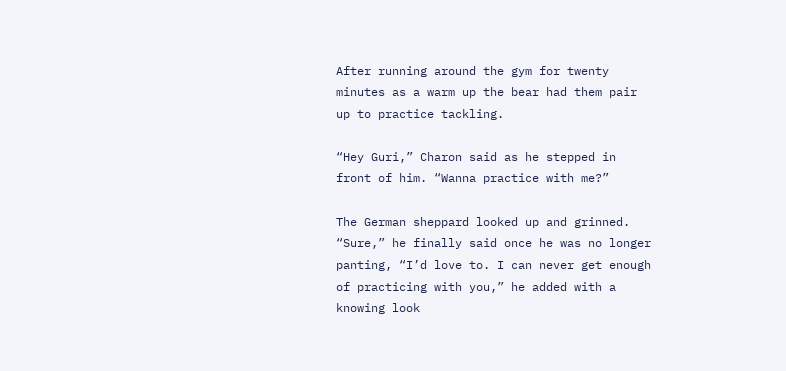After running around the gym for twenty minutes as a warm up the bear had them pair up to practice tackling.

“Hey Guri,” Charon said as he stepped in front of him. “Wanna practice with me?”

The German sheppard looked up and grinned. “Sure,” he finally said once he was no longer panting, “I’d love to. I can never get enough of practicing with you,” he added with a knowing look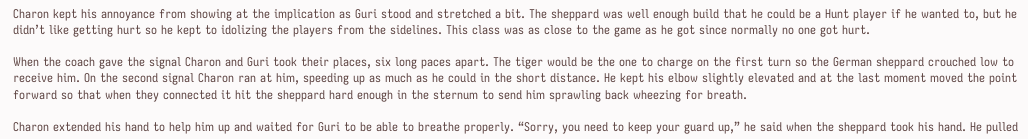Charon kept his annoyance from showing at the implication as Guri stood and stretched a bit. The sheppard was well enough build that he could be a Hunt player if he wanted to, but he didn’t like getting hurt so he kept to idolizing the players from the sidelines. This class was as close to the game as he got since normally no one got hurt.

When the coach gave the signal Charon and Guri took their places, six long paces apart. The tiger would be the one to charge on the first turn so the German sheppard crouched low to receive him. On the second signal Charon ran at him, speeding up as much as he could in the short distance. He kept his elbow slightly elevated and at the last moment moved the point forward so that when they connected it hit the sheppard hard enough in the sternum to send him sprawling back wheezing for breath.

Charon extended his hand to help him up and waited for Guri to be able to breathe properly. “Sorry, you need to keep your guard up,” he said when the sheppard took his hand. He pulled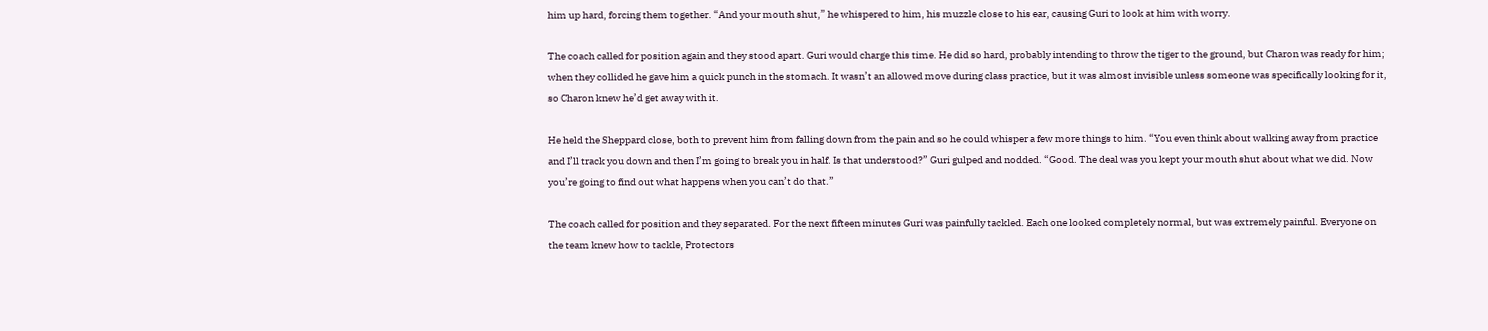him up hard, forcing them together. “And your mouth shut,” he whispered to him, his muzzle close to his ear, causing Guri to look at him with worry.

The coach called for position again and they stood apart. Guri would charge this time. He did so hard, probably intending to throw the tiger to the ground, but Charon was ready for him; when they collided he gave him a quick punch in the stomach. It wasn’t an allowed move during class practice, but it was almost invisible unless someone was specifically looking for it, so Charon knew he’d get away with it.

He held the Sheppard close, both to prevent him from falling down from the pain and so he could whisper a few more things to him. “You even think about walking away from practice and I’ll track you down and then I’m going to break you in half. Is that understood?” Guri gulped and nodded. “Good. The deal was you kept your mouth shut about what we did. Now you’re going to find out what happens when you can’t do that.”

The coach called for position and they separated. For the next fifteen minutes Guri was painfully tackled. Each one looked completely normal, but was extremely painful. Everyone on the team knew how to tackle, Protectors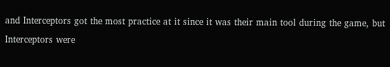and Interceptors got the most practice at it since it was their main tool during the game, but Interceptors were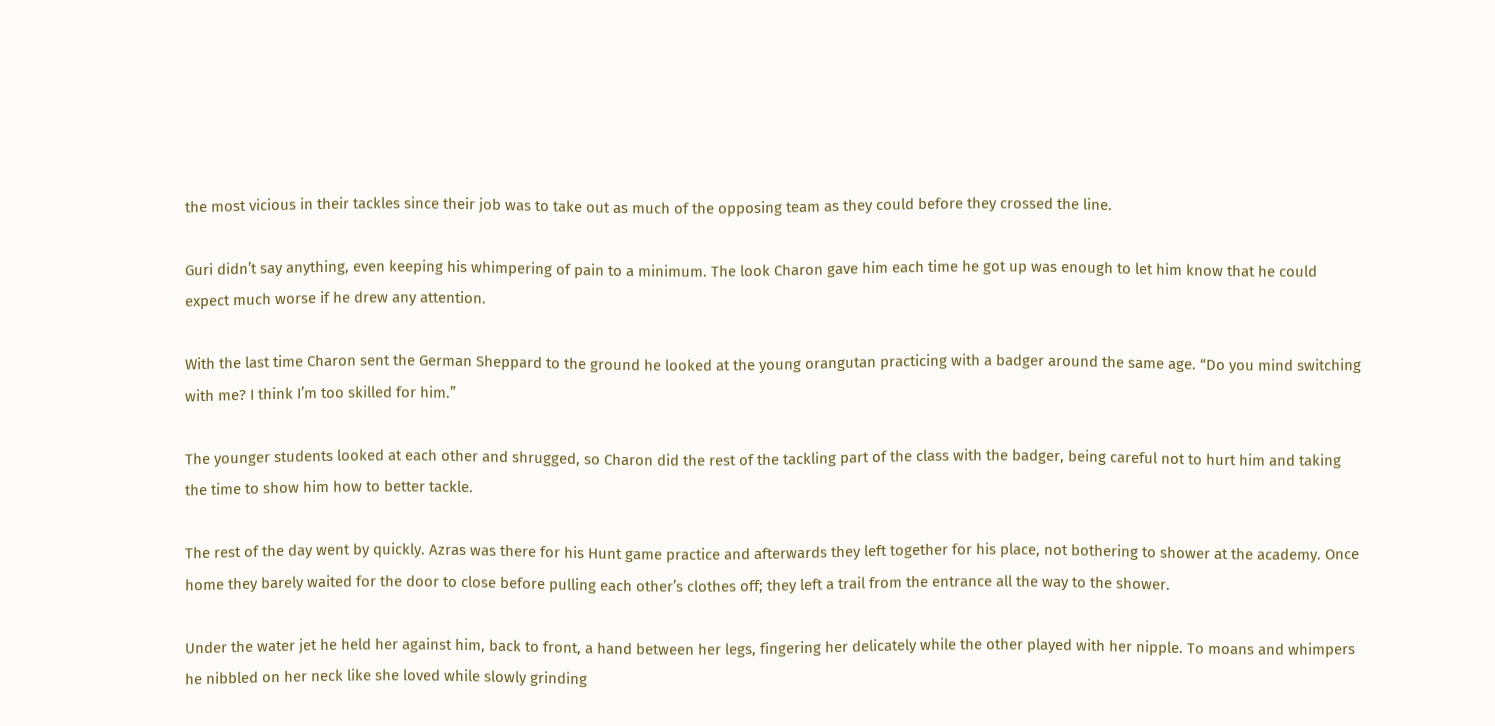the most vicious in their tackles since their job was to take out as much of the opposing team as they could before they crossed the line.

Guri didn’t say anything, even keeping his whimpering of pain to a minimum. The look Charon gave him each time he got up was enough to let him know that he could expect much worse if he drew any attention.

With the last time Charon sent the German Sheppard to the ground he looked at the young orangutan practicing with a badger around the same age. “Do you mind switching with me? I think I’m too skilled for him.”

The younger students looked at each other and shrugged, so Charon did the rest of the tackling part of the class with the badger, being careful not to hurt him and taking the time to show him how to better tackle.

The rest of the day went by quickly. Azras was there for his Hunt game practice and afterwards they left together for his place, not bothering to shower at the academy. Once home they barely waited for the door to close before pulling each other’s clothes off; they left a trail from the entrance all the way to the shower.

Under the water jet he held her against him, back to front, a hand between her legs, fingering her delicately while the other played with her nipple. To moans and whimpers he nibbled on her neck like she loved while slowly grinding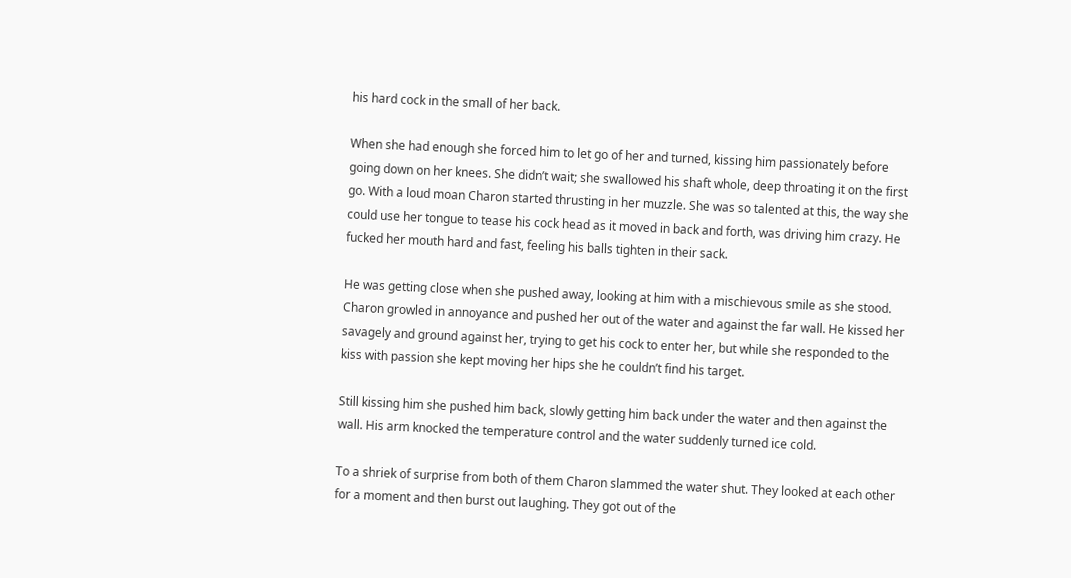his hard cock in the small of her back.

When she had enough she forced him to let go of her and turned, kissing him passionately before going down on her knees. She didn’t wait; she swallowed his shaft whole, deep throating it on the first go. With a loud moan Charon started thrusting in her muzzle. She was so talented at this, the way she could use her tongue to tease his cock head as it moved in back and forth, was driving him crazy. He fucked her mouth hard and fast, feeling his balls tighten in their sack.

He was getting close when she pushed away, looking at him with a mischievous smile as she stood. Charon growled in annoyance and pushed her out of the water and against the far wall. He kissed her savagely and ground against her, trying to get his cock to enter her, but while she responded to the kiss with passion she kept moving her hips she he couldn’t find his target.

Still kissing him she pushed him back, slowly getting him back under the water and then against the wall. His arm knocked the temperature control and the water suddenly turned ice cold.

To a shriek of surprise from both of them Charon slammed the water shut. They looked at each other for a moment and then burst out laughing. They got out of the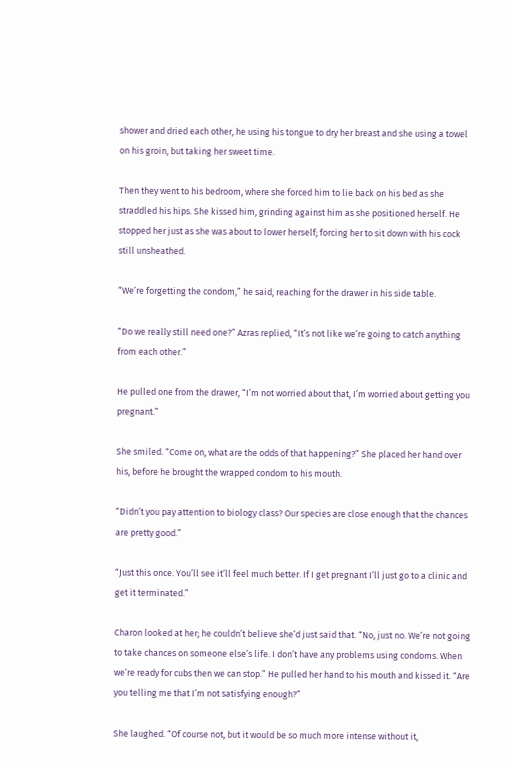shower and dried each other, he using his tongue to dry her breast and she using a towel on his groin, but taking her sweet time.

Then they went to his bedroom, where she forced him to lie back on his bed as she straddled his hips. She kissed him, grinding against him as she positioned herself. He stopped her just as she was about to lower herself; forcing her to sit down with his cock still unsheathed.

“We’re forgetting the condom,” he said, reaching for the drawer in his side table.

“Do we really still need one?” Azras replied, “It’s not like we’re going to catch anything from each other.”

He pulled one from the drawer, “I’m not worried about that, I’m worried about getting you pregnant.”

She smiled. “Come on, what are the odds of that happening?” She placed her hand over his, before he brought the wrapped condom to his mouth.

“Didn’t you pay attention to biology class? Our species are close enough that the chances are pretty good.”

“Just this once. You’ll see it’ll feel much better. If I get pregnant I’ll just go to a clinic and get it terminated.”

Charon looked at her; he couldn’t believe she’d just said that. “No, just no. We’re not going to take chances on someone else’s life. I don’t have any problems using condoms. When we’re ready for cubs then we can stop.” He pulled her hand to his mouth and kissed it. “Are you telling me that I’m not satisfying enough?”

She laughed. “Of course not, but it would be so much more intense without it,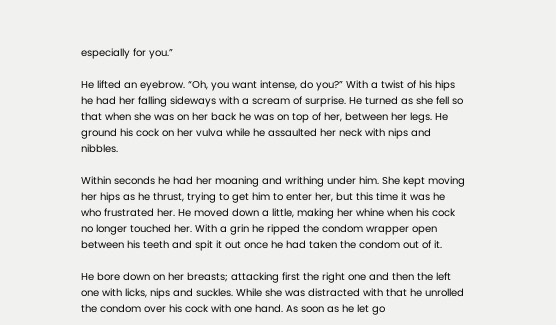especially for you.”

He lifted an eyebrow. “Oh, you want intense, do you?” With a twist of his hips he had her falling sideways with a scream of surprise. He turned as she fell so that when she was on her back he was on top of her, between her legs. He ground his cock on her vulva while he assaulted her neck with nips and nibbles.

Within seconds he had her moaning and writhing under him. She kept moving her hips as he thrust, trying to get him to enter her, but this time it was he who frustrated her. He moved down a little, making her whine when his cock no longer touched her. With a grin he ripped the condom wrapper open between his teeth and spit it out once he had taken the condom out of it.

He bore down on her breasts; attacking first the right one and then the left one with licks, nips and suckles. While she was distracted with that he unrolled the condom over his cock with one hand. As soon as he let go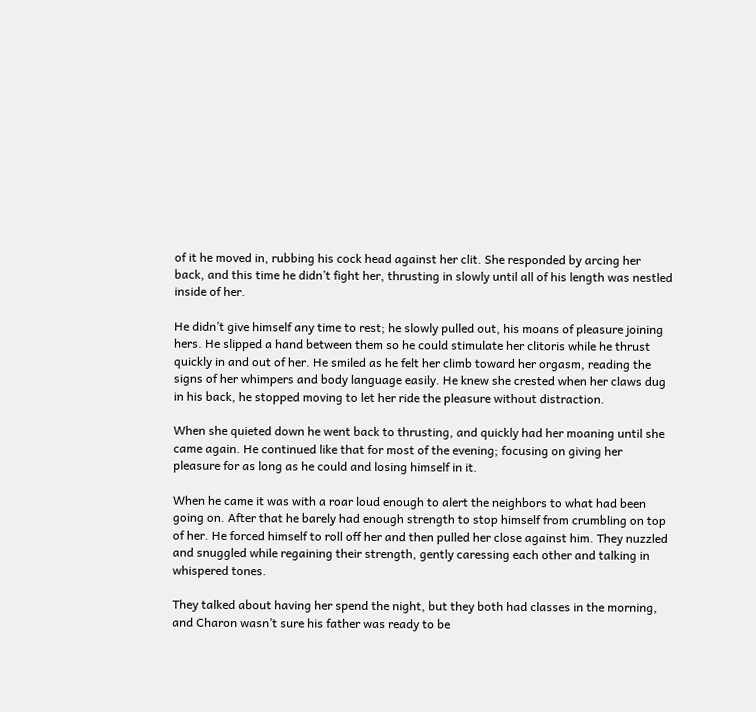of it he moved in, rubbing his cock head against her clit. She responded by arcing her back, and this time he didn’t fight her, thrusting in slowly until all of his length was nestled inside of her.

He didn’t give himself any time to rest; he slowly pulled out, his moans of pleasure joining hers. He slipped a hand between them so he could stimulate her clitoris while he thrust quickly in and out of her. He smiled as he felt her climb toward her orgasm, reading the signs of her whimpers and body language easily. He knew she crested when her claws dug in his back, he stopped moving to let her ride the pleasure without distraction.

When she quieted down he went back to thrusting, and quickly had her moaning until she came again. He continued like that for most of the evening; focusing on giving her pleasure for as long as he could and losing himself in it.

When he came it was with a roar loud enough to alert the neighbors to what had been going on. After that he barely had enough strength to stop himself from crumbling on top of her. He forced himself to roll off her and then pulled her close against him. They nuzzled and snuggled while regaining their strength, gently caressing each other and talking in whispered tones.

They talked about having her spend the night, but they both had classes in the morning, and Charon wasn’t sure his father was ready to be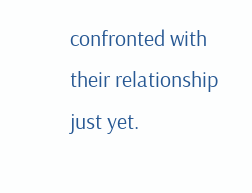confronted with their relationship just yet.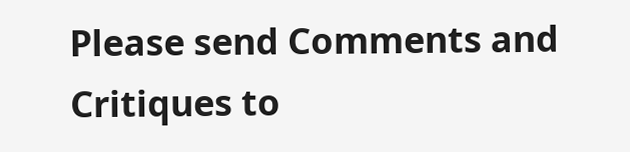Please send Comments and Critiques to